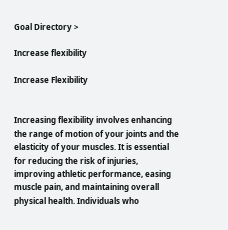Goal Directory >

Increase flexibility

Increase Flexibility


Increasing flexibility involves enhancing the range of motion of your joints and the elasticity of your muscles. It is essential for reducing the risk of injuries, improving athletic performance, easing muscle pain, and maintaining overall physical health. Individuals who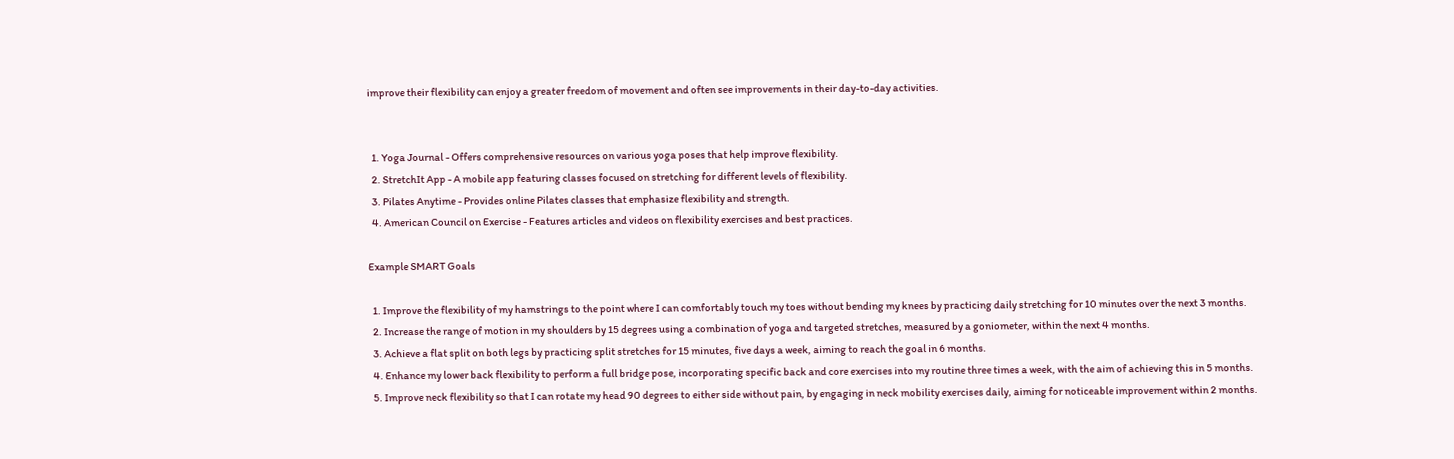improve their flexibility can enjoy a greater freedom of movement and often see improvements in their day-to-day activities.


  1. Yoga Journal - Offers comprehensive resources on various yoga poses that help improve flexibility.
  2. StretchIt App - A mobile app featuring classes focused on stretching for different levels of flexibility.
  3. Pilates Anytime - Provides online Pilates classes that emphasize flexibility and strength.
  4. American Council on Exercise - Features articles and videos on flexibility exercises and best practices.

Example SMART Goals

  1. Improve the flexibility of my hamstrings to the point where I can comfortably touch my toes without bending my knees by practicing daily stretching for 10 minutes over the next 3 months.
  2. Increase the range of motion in my shoulders by 15 degrees using a combination of yoga and targeted stretches, measured by a goniometer, within the next 4 months.
  3. Achieve a flat split on both legs by practicing split stretches for 15 minutes, five days a week, aiming to reach the goal in 6 months.
  4. Enhance my lower back flexibility to perform a full bridge pose, incorporating specific back and core exercises into my routine three times a week, with the aim of achieving this in 5 months.
  5. Improve neck flexibility so that I can rotate my head 90 degrees to either side without pain, by engaging in neck mobility exercises daily, aiming for noticeable improvement within 2 months.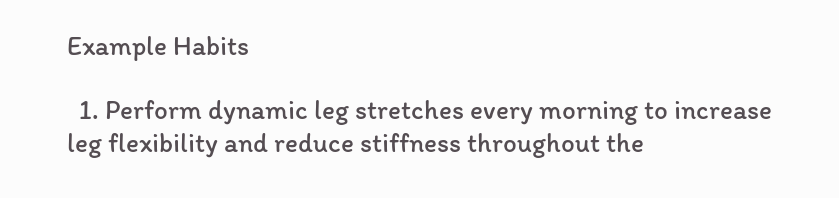Example Habits

  1. Perform dynamic leg stretches every morning to increase leg flexibility and reduce stiffness throughout the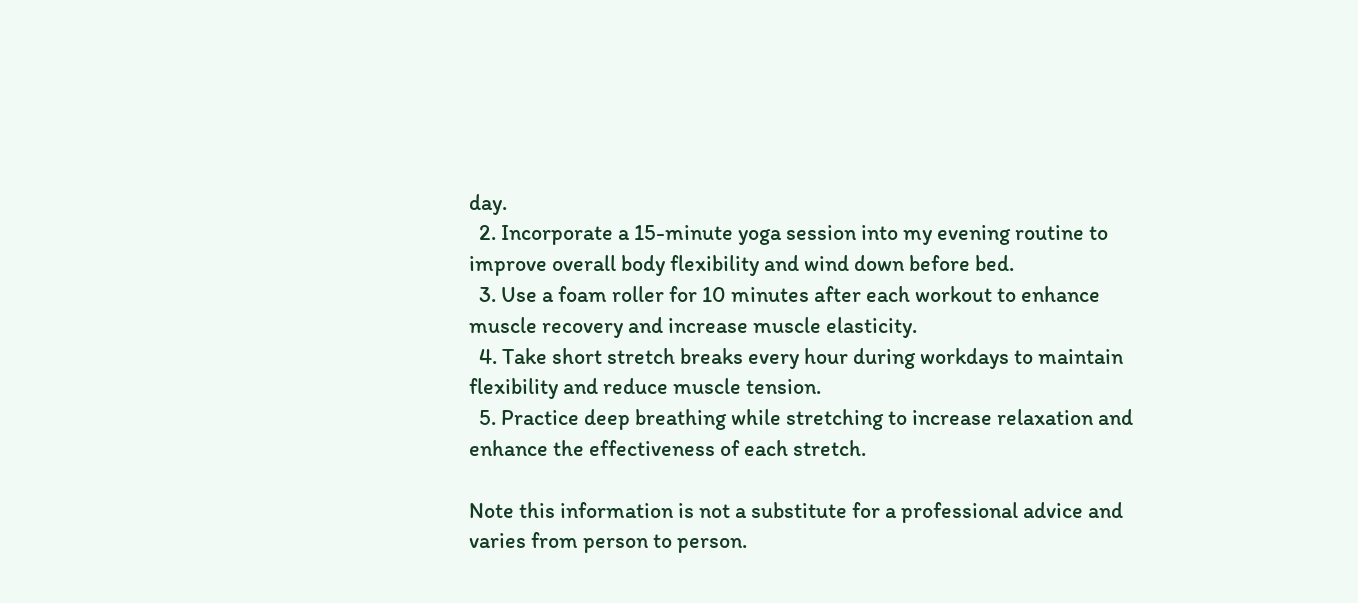day.
  2. Incorporate a 15-minute yoga session into my evening routine to improve overall body flexibility and wind down before bed.
  3. Use a foam roller for 10 minutes after each workout to enhance muscle recovery and increase muscle elasticity.
  4. Take short stretch breaks every hour during workdays to maintain flexibility and reduce muscle tension.
  5. Practice deep breathing while stretching to increase relaxation and enhance the effectiveness of each stretch.

Note this information is not a substitute for a professional advice and varies from person to person.